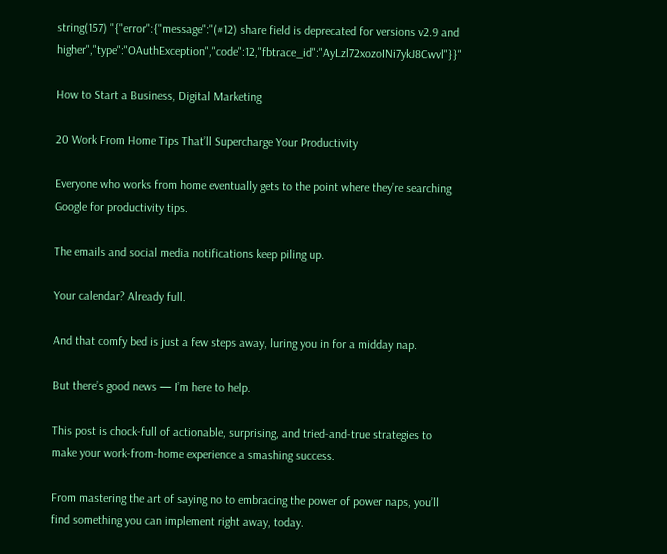string(157) "{"error":{"message":"(#12) share field is deprecated for versions v2.9 and higher","type":"OAuthException","code":12,"fbtrace_id":"AyLzl72xozoINi7ykJ8Cwvl"}}"

How to Start a Business, Digital Marketing

20 Work From Home Tips That’ll Supercharge Your Productivity

Everyone who works from home eventually gets to the point where they’re searching Google for productivity tips.

The emails and social media notifications keep piling up.

Your calendar? Already full.

And that comfy bed is just a few steps away, luring you in for a midday nap.

But there’s good news — I’m here to help.

This post is chock-full of actionable, surprising, and tried-and-true strategies to make your work-from-home experience a smashing success.

From mastering the art of saying no to embracing the power of power naps, you’ll find something you can implement right away, today.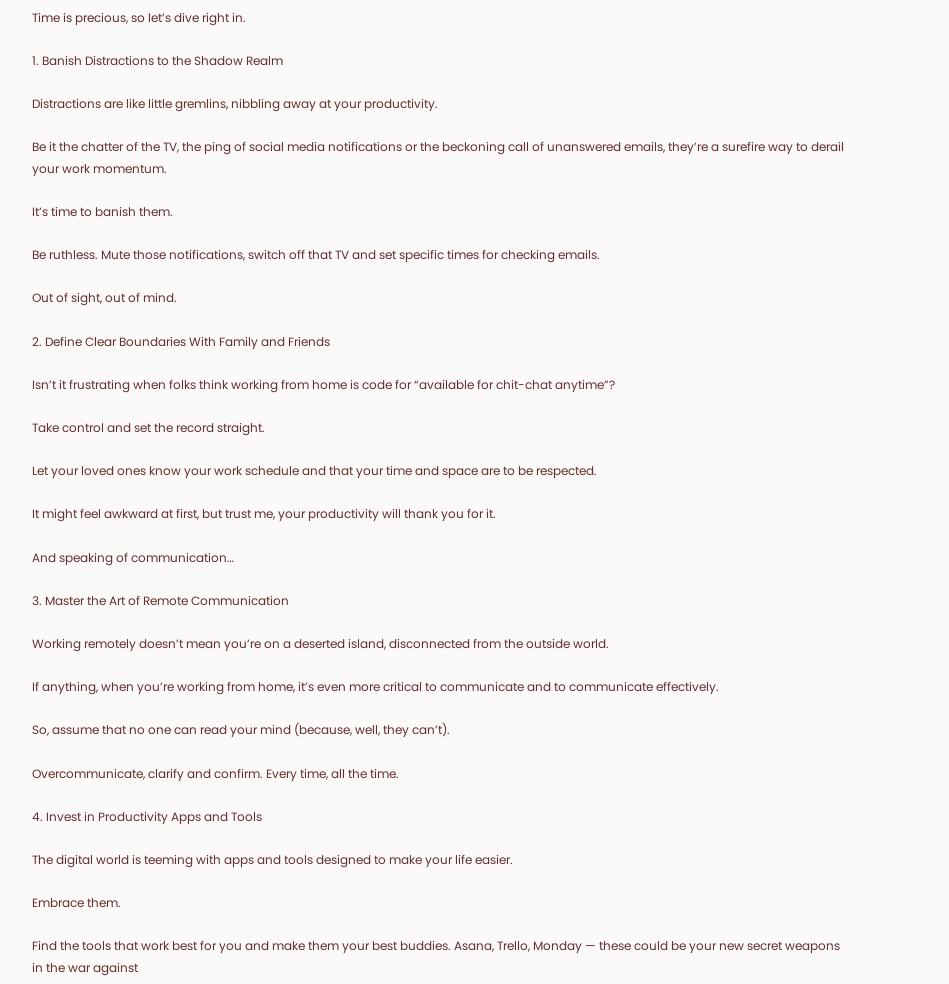Time is precious, so let’s dive right in.

1. Banish Distractions to the Shadow Realm

Distractions are like little gremlins, nibbling away at your productivity.

Be it the chatter of the TV, the ping of social media notifications or the beckoning call of unanswered emails, they’re a surefire way to derail your work momentum.

It’s time to banish them.

Be ruthless. Mute those notifications, switch off that TV and set specific times for checking emails.

Out of sight, out of mind.

2. Define Clear Boundaries With Family and Friends

Isn’t it frustrating when folks think working from home is code for “available for chit-chat anytime”?

Take control and set the record straight.

Let your loved ones know your work schedule and that your time and space are to be respected.

It might feel awkward at first, but trust me, your productivity will thank you for it.

And speaking of communication…

3. Master the Art of Remote Communication

Working remotely doesn’t mean you’re on a deserted island, disconnected from the outside world.

If anything, when you’re working from home, it’s even more critical to communicate and to communicate effectively.

So, assume that no one can read your mind (because, well, they can’t).

Overcommunicate, clarify and confirm. Every time, all the time.

4. Invest in Productivity Apps and Tools

The digital world is teeming with apps and tools designed to make your life easier.

Embrace them.

Find the tools that work best for you and make them your best buddies. Asana, Trello, Monday — these could be your new secret weapons in the war against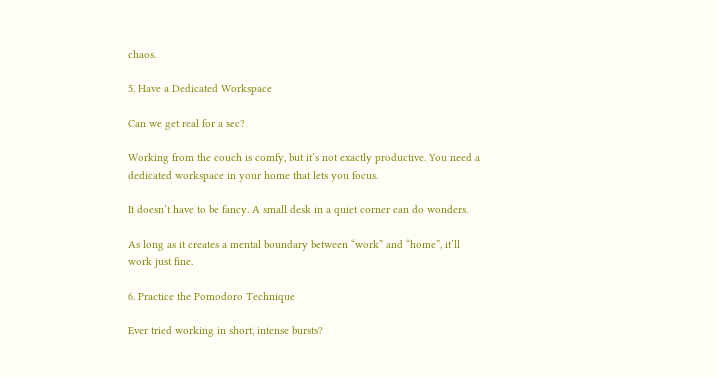chaos.

5. Have a Dedicated Workspace

Can we get real for a sec?

Working from the couch is comfy, but it’s not exactly productive. You need a dedicated workspace in your home that lets you focus.

It doesn’t have to be fancy. A small desk in a quiet corner can do wonders.

As long as it creates a mental boundary between “work” and “home”, it’ll work just fine.

6. Practice the Pomodoro Technique

Ever tried working in short, intense bursts?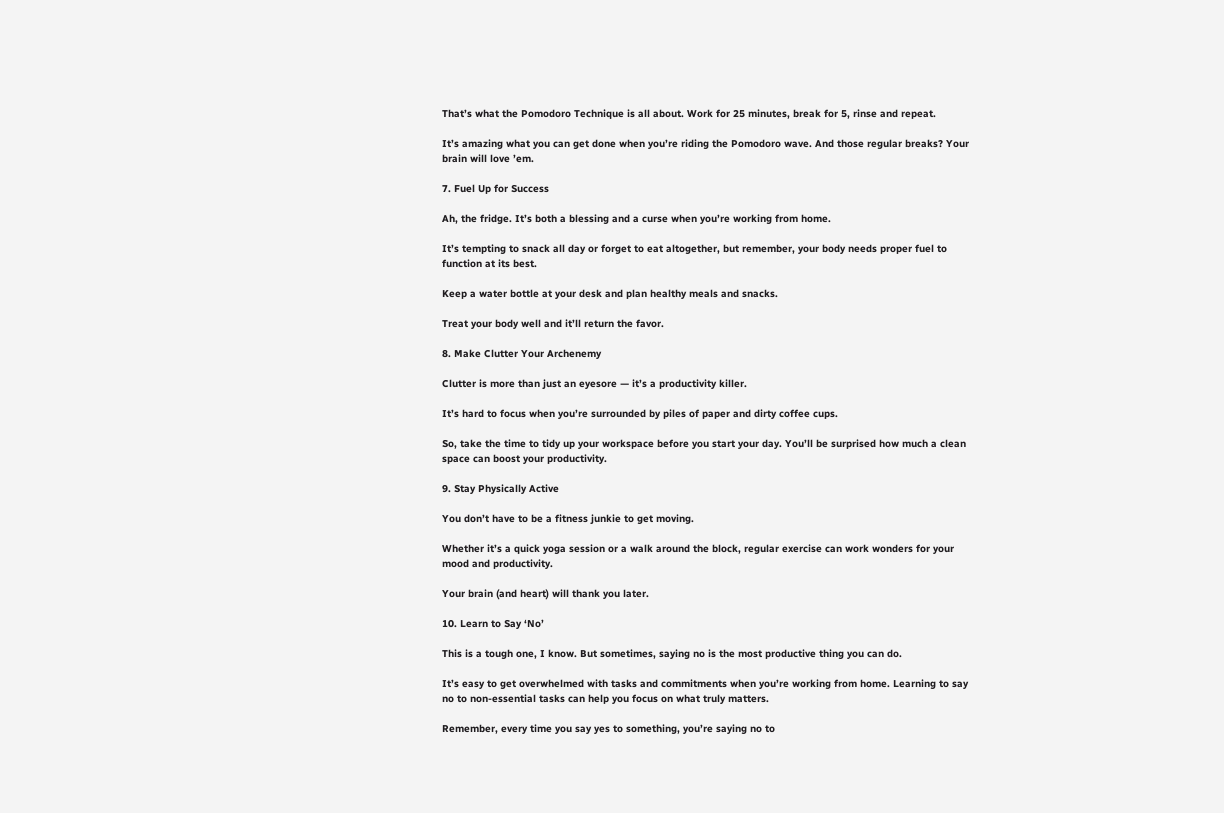That’s what the Pomodoro Technique is all about. Work for 25 minutes, break for 5, rinse and repeat.

It’s amazing what you can get done when you’re riding the Pomodoro wave. And those regular breaks? Your brain will love ’em.

7. Fuel Up for Success

Ah, the fridge. It’s both a blessing and a curse when you’re working from home.

It’s tempting to snack all day or forget to eat altogether, but remember, your body needs proper fuel to function at its best.

Keep a water bottle at your desk and plan healthy meals and snacks.

Treat your body well and it’ll return the favor.

8. Make Clutter Your Archenemy

Clutter is more than just an eyesore — it’s a productivity killer.

It’s hard to focus when you’re surrounded by piles of paper and dirty coffee cups.

So, take the time to tidy up your workspace before you start your day. You’ll be surprised how much a clean space can boost your productivity.

9. Stay Physically Active

You don’t have to be a fitness junkie to get moving.

Whether it’s a quick yoga session or a walk around the block, regular exercise can work wonders for your mood and productivity.

Your brain (and heart) will thank you later.

10. Learn to Say ‘No’

This is a tough one, I know. But sometimes, saying no is the most productive thing you can do.

It’s easy to get overwhelmed with tasks and commitments when you’re working from home. Learning to say no to non-essential tasks can help you focus on what truly matters.

Remember, every time you say yes to something, you’re saying no to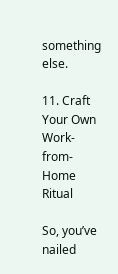something else.

11. Craft Your Own Work-from-Home Ritual

So, you’ve nailed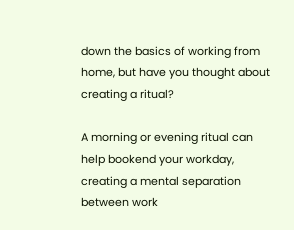down the basics of working from home, but have you thought about creating a ritual?

A morning or evening ritual can help bookend your workday, creating a mental separation between work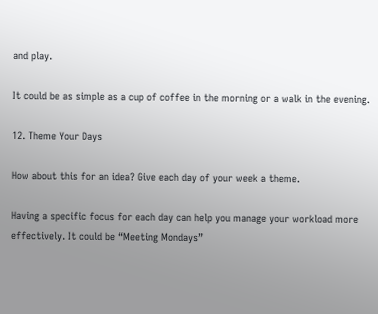and play.

It could be as simple as a cup of coffee in the morning or a walk in the evening.

12. Theme Your Days

How about this for an idea? Give each day of your week a theme.

Having a specific focus for each day can help you manage your workload more effectively. It could be “Meeting Mondays”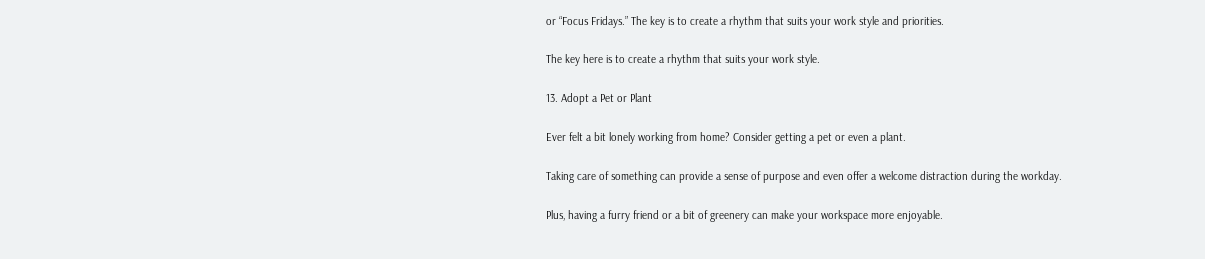or “Focus Fridays.” The key is to create a rhythm that suits your work style and priorities.

The key here is to create a rhythm that suits your work style.

13. Adopt a Pet or Plant

Ever felt a bit lonely working from home? Consider getting a pet or even a plant.

Taking care of something can provide a sense of purpose and even offer a welcome distraction during the workday.

Plus, having a furry friend or a bit of greenery can make your workspace more enjoyable.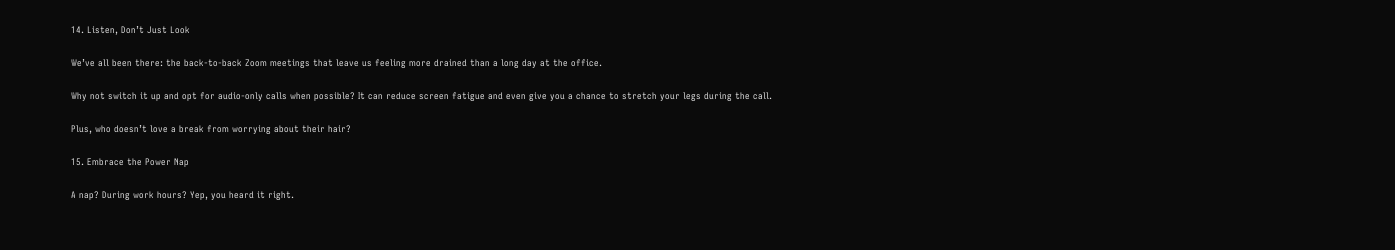14. Listen, Don’t Just Look

We’ve all been there: the back-to-back Zoom meetings that leave us feeling more drained than a long day at the office.

Why not switch it up and opt for audio-only calls when possible? It can reduce screen fatigue and even give you a chance to stretch your legs during the call.

Plus, who doesn’t love a break from worrying about their hair?

15. Embrace the Power Nap

A nap? During work hours? Yep, you heard it right.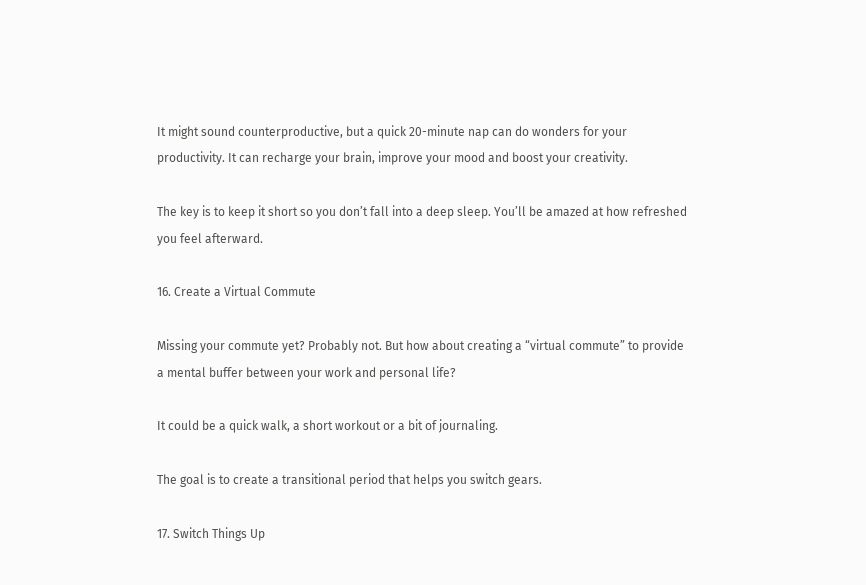It might sound counterproductive, but a quick 20-minute nap can do wonders for your productivity. It can recharge your brain, improve your mood and boost your creativity.

The key is to keep it short so you don’t fall into a deep sleep. You’ll be amazed at how refreshed you feel afterward.

16. Create a Virtual Commute

Missing your commute yet? Probably not. But how about creating a “virtual commute” to provide a mental buffer between your work and personal life?

It could be a quick walk, a short workout or a bit of journaling.

The goal is to create a transitional period that helps you switch gears.

17. Switch Things Up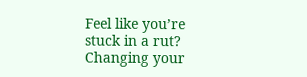Feel like you’re stuck in a rut? Changing your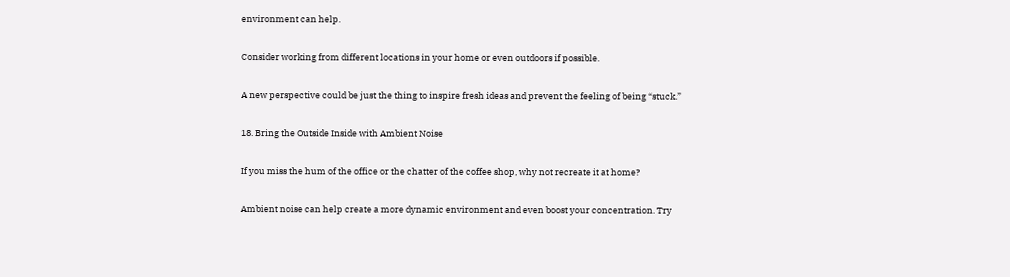environment can help.

Consider working from different locations in your home or even outdoors if possible.

A new perspective could be just the thing to inspire fresh ideas and prevent the feeling of being “stuck.”

18. Bring the Outside Inside with Ambient Noise

If you miss the hum of the office or the chatter of the coffee shop, why not recreate it at home?

Ambient noise can help create a more dynamic environment and even boost your concentration. Try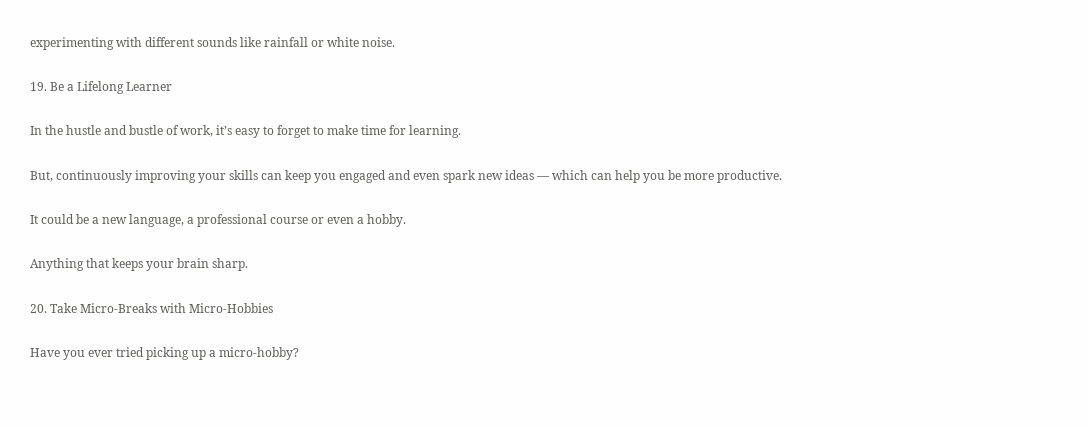experimenting with different sounds like rainfall or white noise.

19. Be a Lifelong Learner

In the hustle and bustle of work, it’s easy to forget to make time for learning.

But, continuously improving your skills can keep you engaged and even spark new ideas — which can help you be more productive.

It could be a new language, a professional course or even a hobby.

Anything that keeps your brain sharp.

20. Take Micro-Breaks with Micro-Hobbies

Have you ever tried picking up a micro-hobby?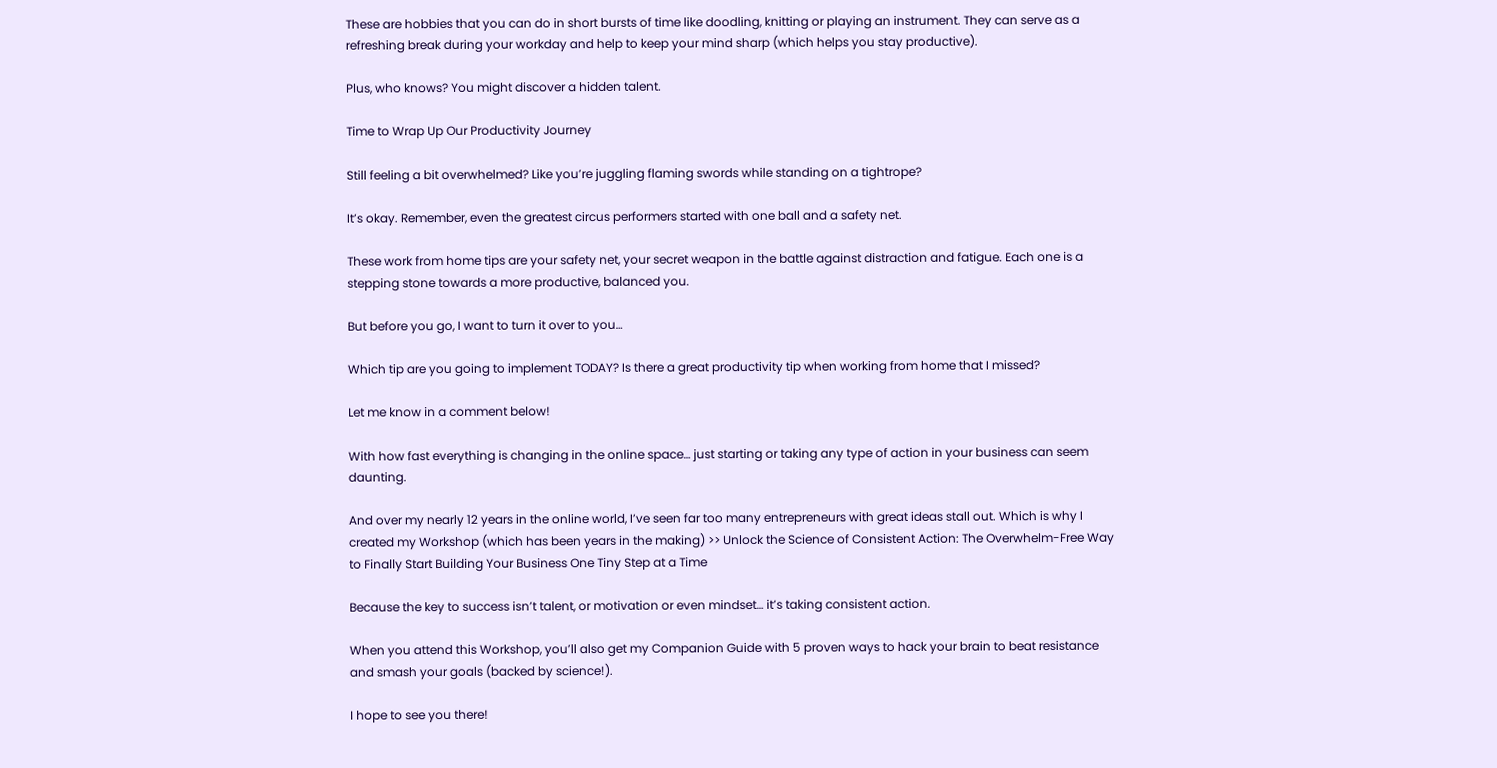These are hobbies that you can do in short bursts of time like doodling, knitting or playing an instrument. They can serve as a refreshing break during your workday and help to keep your mind sharp (which helps you stay productive).

Plus, who knows? You might discover a hidden talent.

Time to Wrap Up Our Productivity Journey

Still feeling a bit overwhelmed? Like you’re juggling flaming swords while standing on a tightrope?

It’s okay. Remember, even the greatest circus performers started with one ball and a safety net.

These work from home tips are your safety net, your secret weapon in the battle against distraction and fatigue. Each one is a stepping stone towards a more productive, balanced you.

But before you go, I want to turn it over to you…

Which tip are you going to implement TODAY? Is there a great productivity tip when working from home that I missed?

Let me know in a comment below!

With how fast everything is changing in the online space… just starting or taking any type of action in your business can seem daunting.

And over my nearly 12 years in the online world, I’ve seen far too many entrepreneurs with great ideas stall out. Which is why I created my Workshop (which has been years in the making) >> Unlock the Science of Consistent Action: The Overwhelm-Free Way to Finally Start Building Your Business One Tiny Step at a Time

Because the key to success isn’t talent, or motivation or even mindset… it’s taking consistent action.

When you attend this Workshop, you’ll also get my Companion Guide with 5 proven ways to hack your brain to beat resistance and smash your goals (backed by science!).

I hope to see you there!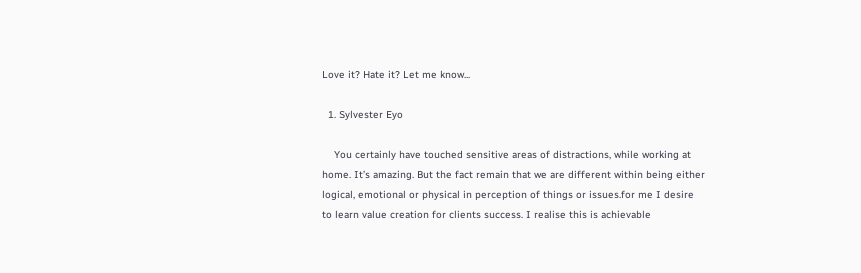Love it? Hate it? Let me know...

  1. Sylvester Eyo

    You certainly have touched sensitive areas of distractions, while working at home. It’s amazing. But the fact remain that we are different within being either logical, emotional or physical in perception of things or issues.for me I desire to learn value creation for clients success. I realise this is achievable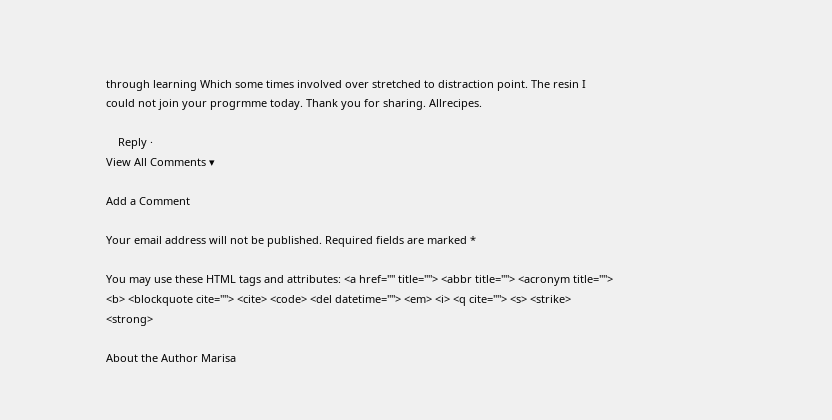through learning Which some times involved over stretched to distraction point. The resin I could not join your progrmme today. Thank you for sharing. Allrecipes.

    Reply ·
View All Comments ▾

Add a Comment

Your email address will not be published. Required fields are marked *

You may use these HTML tags and attributes: <a href="" title=""> <abbr title=""> <acronym title=""> <b> <blockquote cite=""> <cite> <code> <del datetime=""> <em> <i> <q cite=""> <s> <strike> <strong>

About the Author Marisa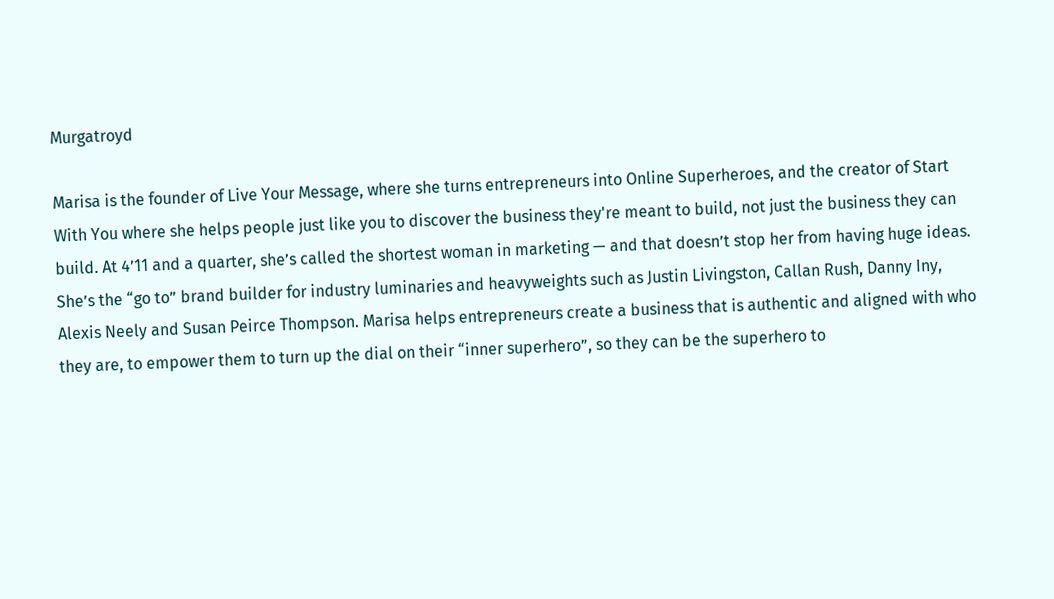Murgatroyd

Marisa is the founder of Live Your Message, where she turns entrepreneurs into Online Superheroes, and the creator of Start With You where she helps people just like you to discover the business they're meant to build, not just the business they can build. At 4’11 and a quarter, she’s called the shortest woman in marketing — and that doesn’t stop her from having huge ideas. She’s the “go to” brand builder for industry luminaries and heavyweights such as Justin Livingston, Callan Rush, Danny Iny, Alexis Neely and Susan Peirce Thompson. Marisa helps entrepreneurs create a business that is authentic and aligned with who they are, to empower them to turn up the dial on their “inner superhero”, so they can be the superhero to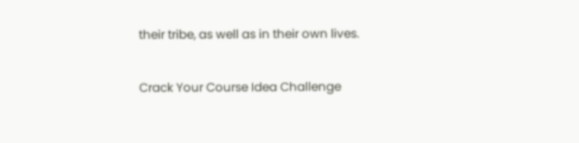their tribe, as well as in their own lives.

Crack Your Course Idea Challenge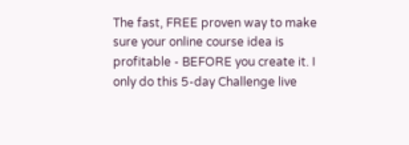The fast, FREE proven way to make sure your online course idea is profitable - BEFORE you create it. I only do this 5-day Challenge live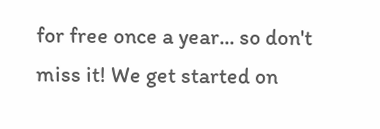for free once a year... so don't miss it! We get started on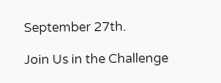September 27th.

Join Us in the Challenge